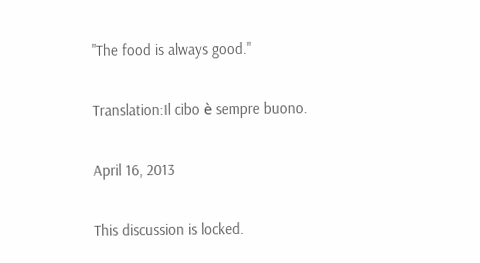"The food is always good."

Translation:Il cibo è sempre buono.

April 16, 2013

This discussion is locked.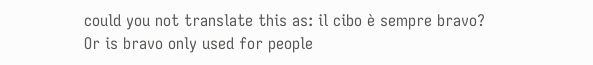could you not translate this as: il cibo è sempre bravo? Or is bravo only used for people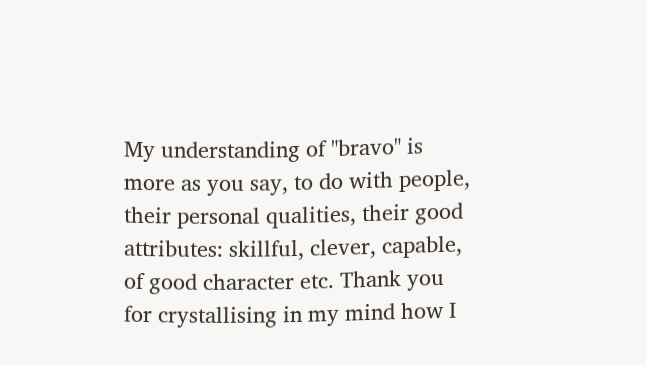My understanding of "bravo" is more as you say, to do with people, their personal qualities, their good attributes: skillful, clever, capable, of good character etc. Thank you for crystallising in my mind how I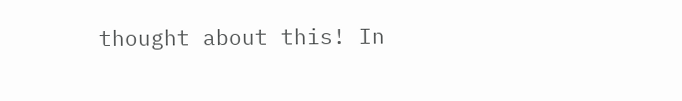thought about this! In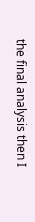the final analysis then I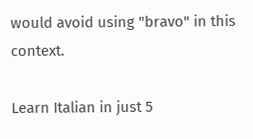would avoid using "bravo" in this context.

Learn Italian in just 5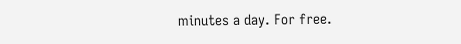minutes a day. For free.